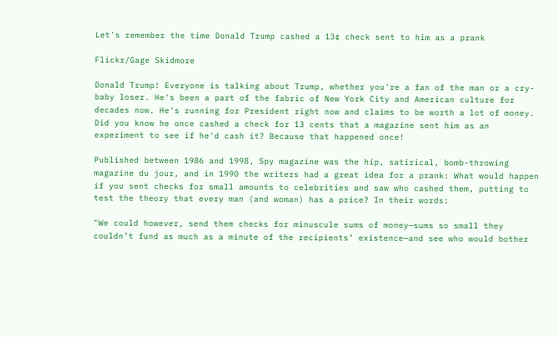Let's remember the time Donald Trump cashed a 13¢ check sent to him as a prank

Flickr/Gage Skidmore

Donald Trump! Everyone is talking about Trump, whether you're a fan of the man or a cry-baby loser. He's been a part of the fabric of New York City and American culture for decades now. He's running for President right now and claims to be worth a lot of money. Did you know he once cashed a check for 13 cents that a magazine sent him as an experiment to see if he'd cash it? Because that happened once!

Published between 1986 and 1998, Spy magazine was the hip, satirical, bomb-throwing magazine du jour, and in 1990 the writers had a great idea for a prank: What would happen if you sent checks for small amounts to celebrities and saw who cashed them, putting to test the theory that every man (and woman) has a price? In their words:

"We could however, send them checks for minuscule sums of money—sums so small they couldn’t fund as much as a minute of the recipients’ existence—and see who would bother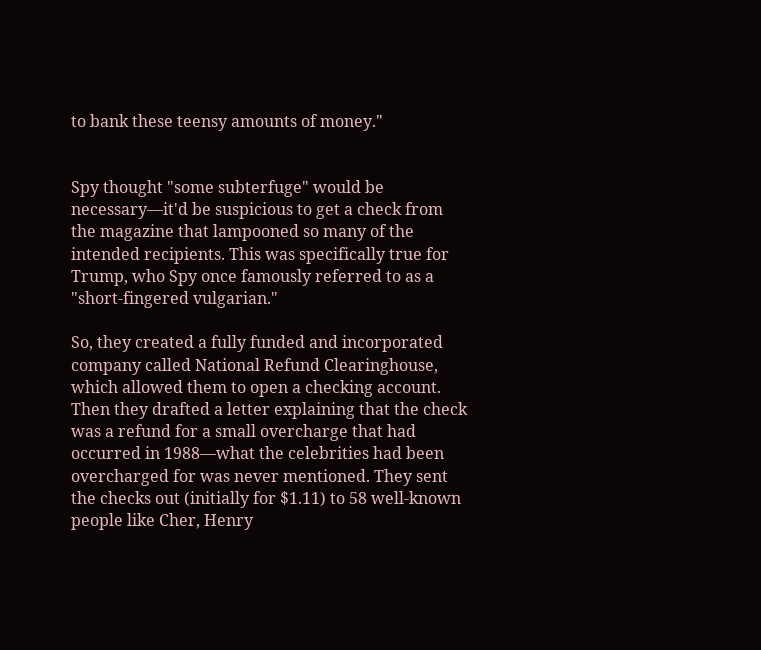to bank these teensy amounts of money."


Spy thought "some subterfuge" would be necessary—it'd be suspicious to get a check from the magazine that lampooned so many of the intended recipients. This was specifically true for Trump, who Spy once famously referred to as a "short-fingered vulgarian."

So, they created a fully funded and incorporated company called National Refund Clearinghouse, which allowed them to open a checking account. Then they drafted a letter explaining that the check was a refund for a small overcharge that had occurred in 1988—what the celebrities had been overcharged for was never mentioned. They sent the checks out (initially for $1.11) to 58 well-known people like Cher, Henry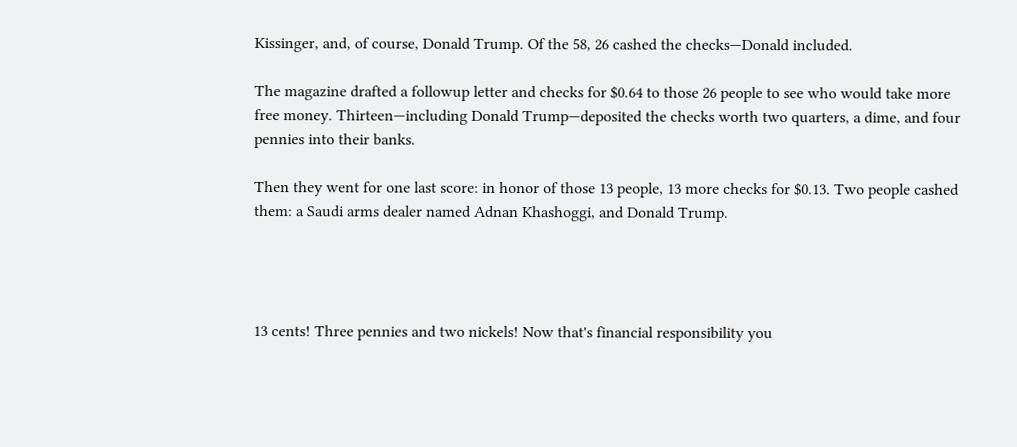Kissinger, and, of course, Donald Trump. Of the 58, 26 cashed the checks—Donald included.

The magazine drafted a followup letter and checks for $0.64 to those 26 people to see who would take more free money. Thirteen—including Donald Trump—deposited the checks worth two quarters, a dime, and four pennies into their banks.

Then they went for one last score: in honor of those 13 people, 13 more checks for $0.13. Two people cashed them: a Saudi arms dealer named Adnan Khashoggi, and Donald Trump.




13 cents! Three pennies and two nickels! Now that's financial responsibility you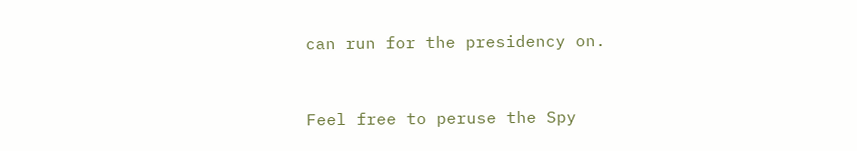can run for the presidency on.


Feel free to peruse the Spy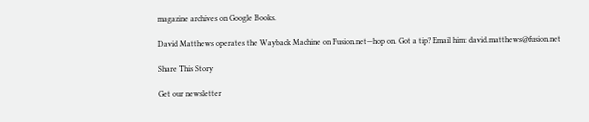magazine archives on Google Books.

David Matthews operates the Wayback Machine on Fusion.net—hop on. Got a tip? Email him: david.matthews@fusion.net

Share This Story

Get our newsletter